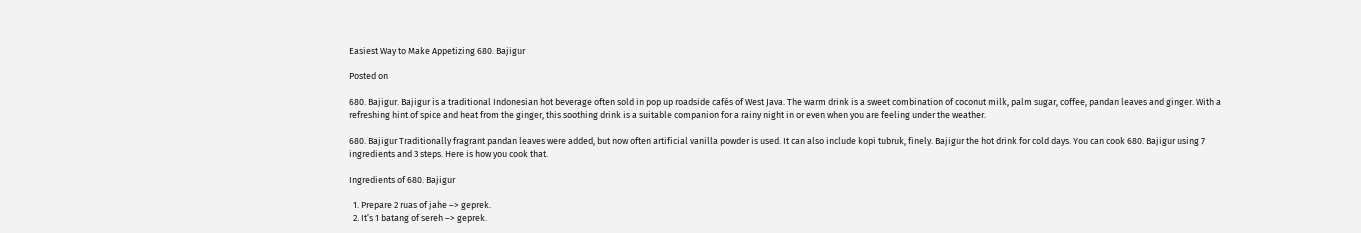Easiest Way to Make Appetizing 680. Bajigur

Posted on

680. Bajigur. Bajigur is a traditional Indonesian hot beverage often sold in pop up roadside cafés of West Java. The warm drink is a sweet combination of coconut milk, palm sugar, coffee, pandan leaves and ginger. With a refreshing hint of spice and heat from the ginger, this soothing drink is a suitable companion for a rainy night in or even when you are feeling under the weather.

680. Bajigur Traditionally fragrant pandan leaves were added, but now often artificial vanilla powder is used. It can also include kopi tubruk, finely. Bajigur the hot drink for cold days. You can cook 680. Bajigur using 7 ingredients and 3 steps. Here is how you cook that.

Ingredients of 680. Bajigur

  1. Prepare 2 ruas of jahe –> geprek.
  2. It’s 1 batang of sereh –> geprek.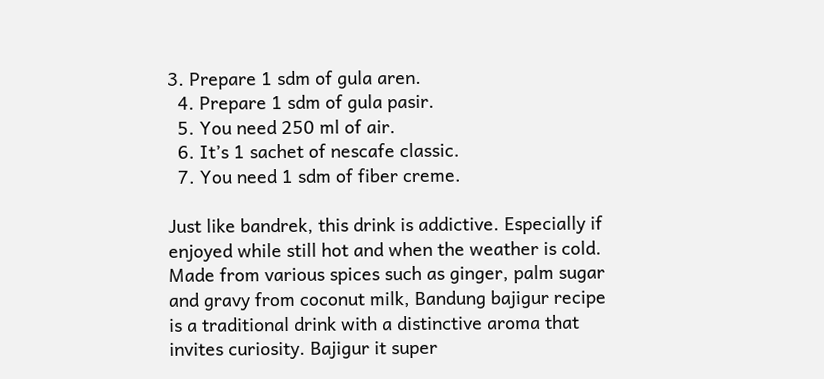3. Prepare 1 sdm of gula aren.
  4. Prepare 1 sdm of gula pasir.
  5. You need 250 ml of air.
  6. It’s 1 sachet of nescafe classic.
  7. You need 1 sdm of fiber creme.

Just like bandrek, this drink is addictive. Especially if enjoyed while still hot and when the weather is cold. Made from various spices such as ginger, palm sugar and gravy from coconut milk, Bandung bajigur recipe is a traditional drink with a distinctive aroma that invites curiosity. Bajigur it super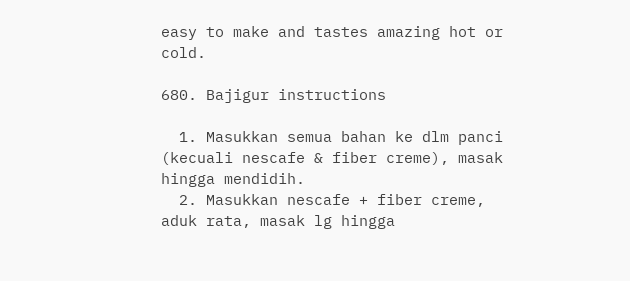easy to make and tastes amazing hot or cold.

680. Bajigur instructions

  1. Masukkan semua bahan ke dlm panci (kecuali nescafe & fiber creme), masak hingga mendidih.
  2. Masukkan nescafe + fiber creme, aduk rata, masak lg hingga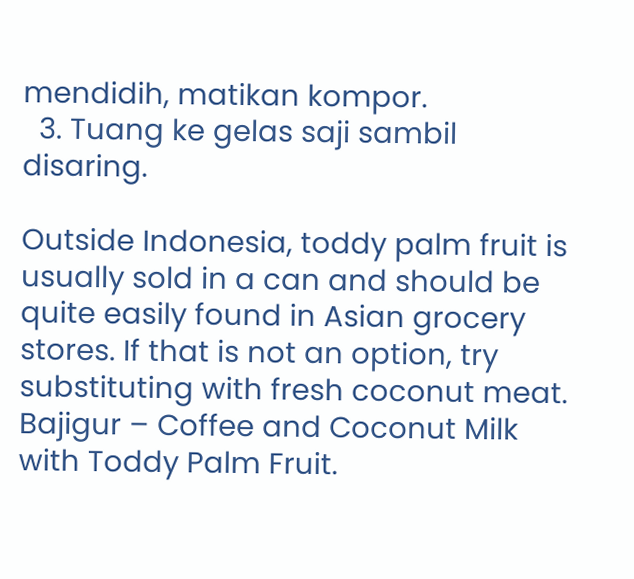mendidih, matikan kompor.
  3. Tuang ke gelas saji sambil disaring.

Outside Indonesia, toddy palm fruit is usually sold in a can and should be quite easily found in Asian grocery stores. If that is not an option, try substituting with fresh coconut meat. Bajigur – Coffee and Coconut Milk with Toddy Palm Fruit.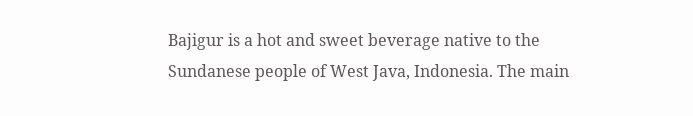Bajigur is a hot and sweet beverage native to the Sundanese people of West Java, Indonesia. The main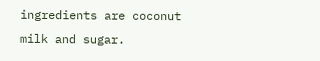ingredients are coconut milk and sugar.